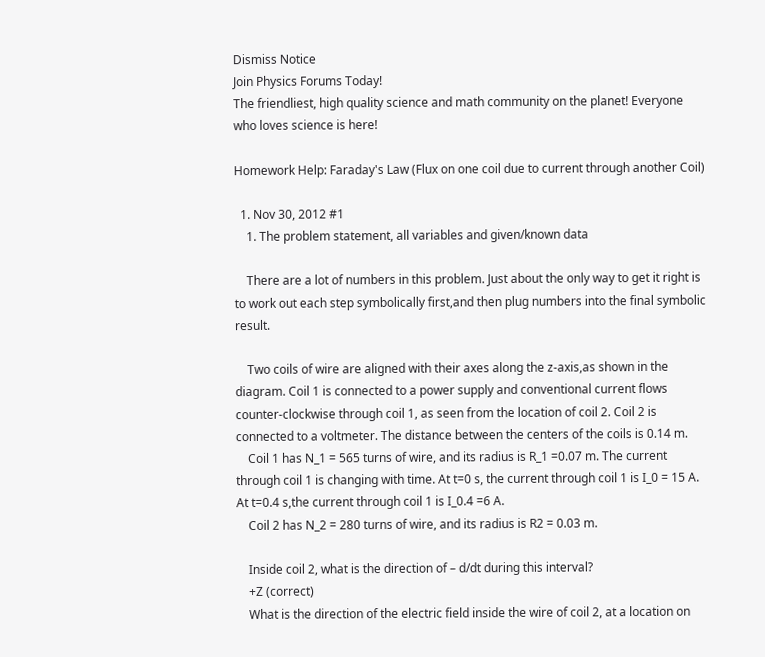Dismiss Notice
Join Physics Forums Today!
The friendliest, high quality science and math community on the planet! Everyone who loves science is here!

Homework Help: Faraday's Law (Flux on one coil due to current through another Coil)

  1. Nov 30, 2012 #1
    1. The problem statement, all variables and given/known data

    There are a lot of numbers in this problem. Just about the only way to get it right is to work out each step symbolically first,and then plug numbers into the final symbolic result.

    Two coils of wire are aligned with their axes along the z-axis,as shown in the diagram. Coil 1 is connected to a power supply and conventional current flows counter-clockwise through coil 1, as seen from the location of coil 2. Coil 2 is connected to a voltmeter. The distance between the centers of the coils is 0.14 m.
    Coil 1 has N_1 = 565 turns of wire, and its radius is R_1 =0.07 m. The current through coil 1 is changing with time. At t=0 s, the current through coil 1 is I_0 = 15 A. At t=0.4 s,the current through coil 1 is I_0.4 =6 A.
    Coil 2 has N_2 = 280 turns of wire, and its radius is R2 = 0.03 m.

    Inside coil 2, what is the direction of – d/dt during this interval?
    +Z (correct)
    What is the direction of the electric field inside the wire of coil 2, at a location on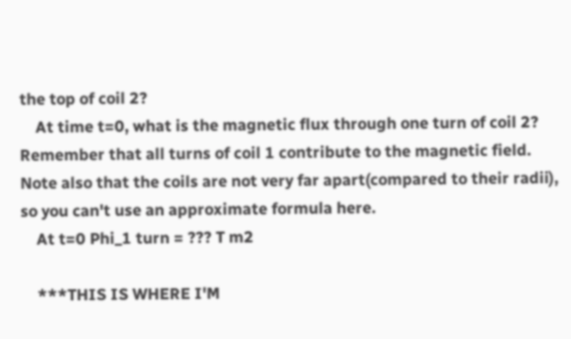the top of coil 2?
    At time t=0, what is the magnetic flux through one turn of coil 2? Remember that all turns of coil 1 contribute to the magnetic field. Note also that the coils are not very far apart(compared to their radii), so you can't use an approximate formula here.
    At t=0 Phi_1 turn = ??? T m2

    ***THIS IS WHERE I'M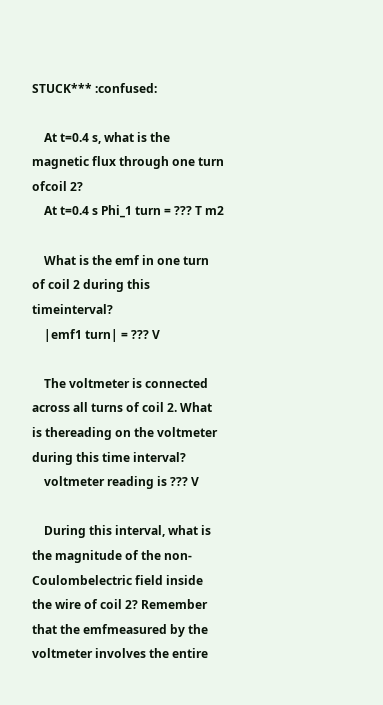STUCK*** :confused:

    At t=0.4 s, what is the magnetic flux through one turn ofcoil 2?
    At t=0.4 s Phi_1 turn = ??? T m2

    What is the emf in one turn of coil 2 during this timeinterval?
    |emf1 turn| = ??? V

    The voltmeter is connected across all turns of coil 2. What is thereading on the voltmeter during this time interval?
    voltmeter reading is ??? V

    During this interval, what is the magnitude of the non-Coulombelectric field inside the wire of coil 2? Remember that the emfmeasured by the voltmeter involves the entire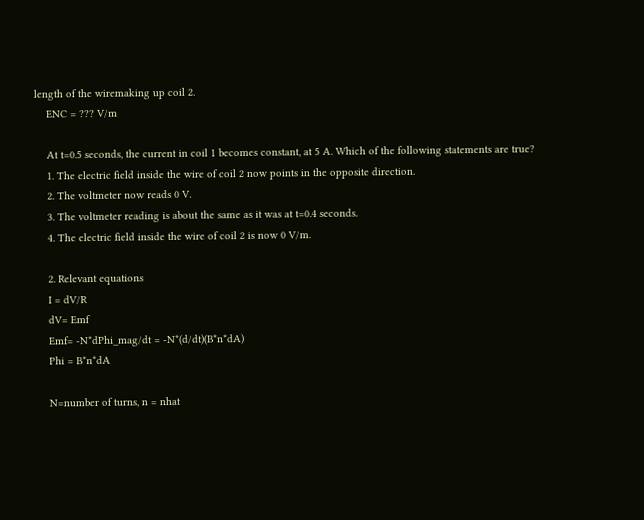length of the wiremaking up coil 2.
    ENC = ??? V/m

    At t=0.5 seconds, the current in coil 1 becomes constant, at 5 A. Which of the following statements are true?
    1. The electric field inside the wire of coil 2 now points in the opposite direction.
    2. The voltmeter now reads 0 V.
    3. The voltmeter reading is about the same as it was at t=0.4 seconds.
    4. The electric field inside the wire of coil 2 is now 0 V/m.

    2. Relevant equations
    I = dV/R
    dV= Emf
    Emf= -N*dPhi_mag/dt = -N*(d/dt)(B*n*dA)
    Phi = B*n*dA

    N=number of turns, n = nhat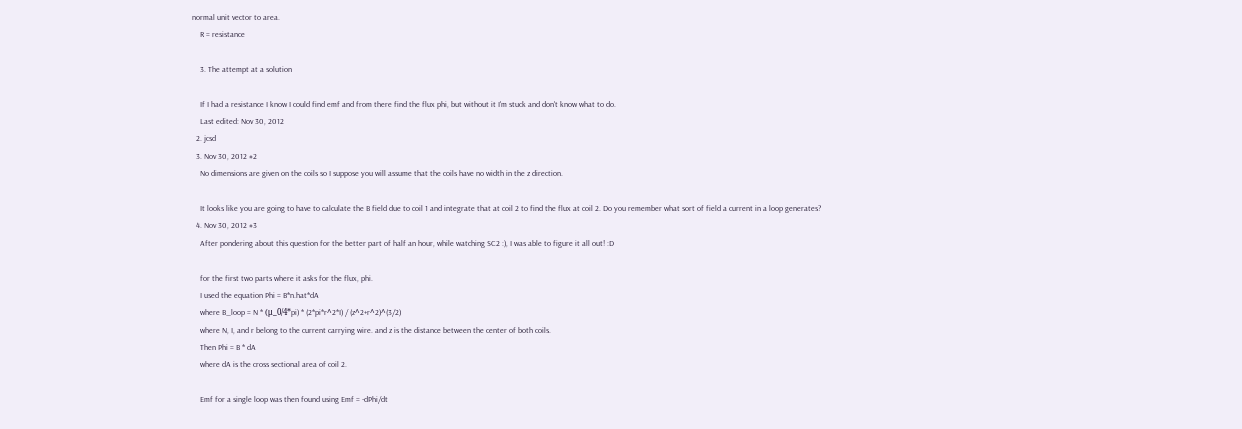normal unit vector to area.
    R = resistance

    3. The attempt at a solution

    If I had a resistance I know I could find emf and from there find the flux phi, but without it I'm stuck and don't know what to do.
    Last edited: Nov 30, 2012
  2. jcsd
  3. Nov 30, 2012 #2
    No dimensions are given on the coils so I suppose you will assume that the coils have no width in the z direction.

    It looks like you are going to have to calculate the B field due to coil 1 and integrate that at coil 2 to find the flux at coil 2. Do you remember what sort of field a current in a loop generates?
  4. Nov 30, 2012 #3
    After pondering about this question for the better part of half an hour, while watching SC2 :), I was able to figure it all out! :D

    for the first two parts where it asks for the flux, phi.
    I used the equation Phi = B*n.hat*dA
    where B_loop = N * (μ_0/4*pi) * (2*pi*r^2*I) / (z^2+r^2)^(3/2)
    where N, I, and r belong to the current carrying wire. and z is the distance between the center of both coils.
    Then Phi = B * dA
    where dA is the cross sectional area of coil 2.

    Emf for a single loop was then found using Emf = -dPhi/dt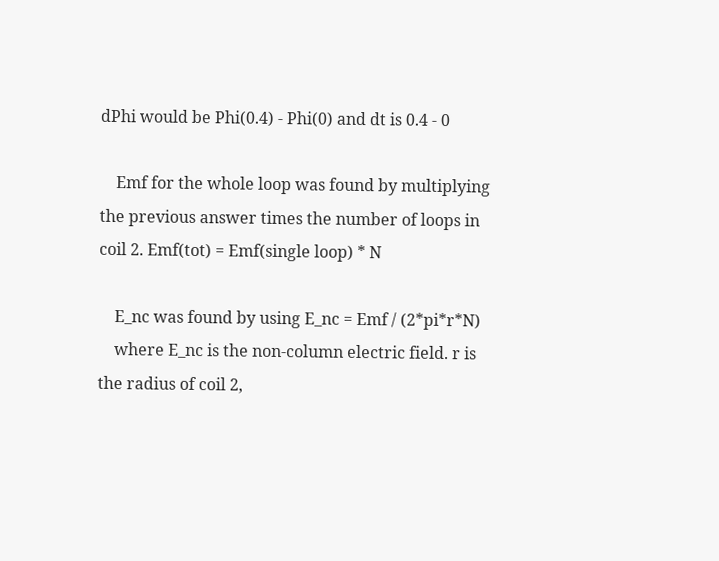dPhi would be Phi(0.4) - Phi(0) and dt is 0.4 - 0

    Emf for the whole loop was found by multiplying the previous answer times the number of loops in coil 2. Emf(tot) = Emf(single loop) * N

    E_nc was found by using E_nc = Emf / (2*pi*r*N)
    where E_nc is the non-column electric field. r is the radius of coil 2,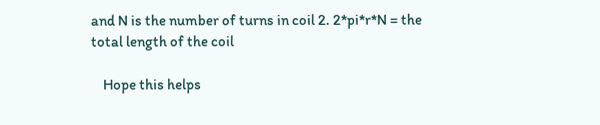and N is the number of turns in coil 2. 2*pi*r*N = the total length of the coil

    Hope this helps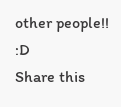other people!! :D
Share this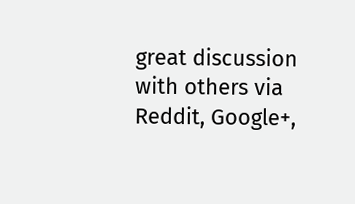great discussion with others via Reddit, Google+,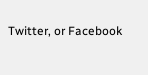Twitter, or Facebook